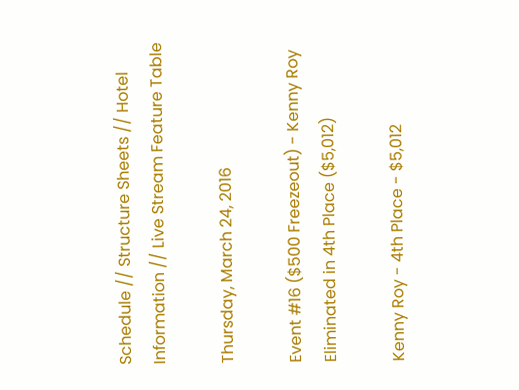Schedule // Structure Sheets // Hotel Information // Live Stream Feature Table

Thursday, March 24, 2016

Event #16 ($500 Freezeout) - Kenny Roy Eliminated in 4th Place ($5,012)

Kenny Roy - 4th Place - $5,012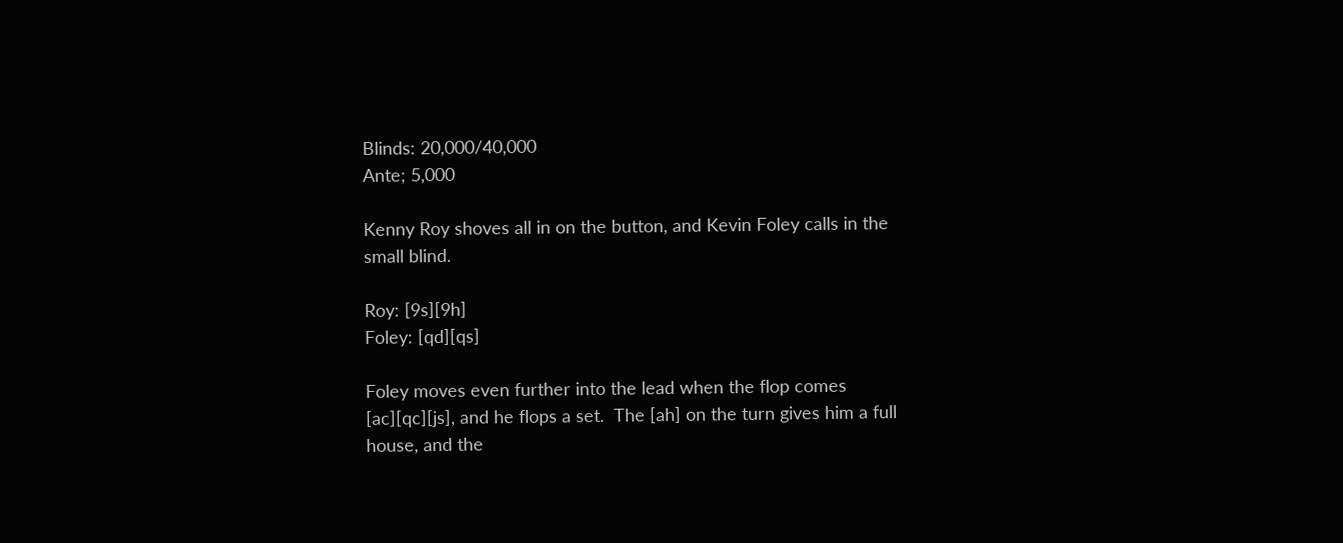Blinds: 20,000/40,000
Ante; 5,000

Kenny Roy shoves all in on the button, and Kevin Foley calls in the small blind.

Roy: [9s][9h]
Foley: [qd][qs]

Foley moves even further into the lead when the flop comes [ac][qc][js], and he flops a set.  The [ah] on the turn gives him a full house, and the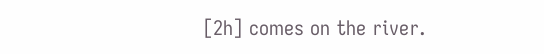[2h] comes on the river.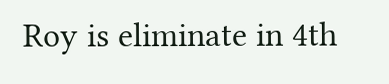Roy is eliminate in 4th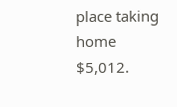place taking home $5,012.